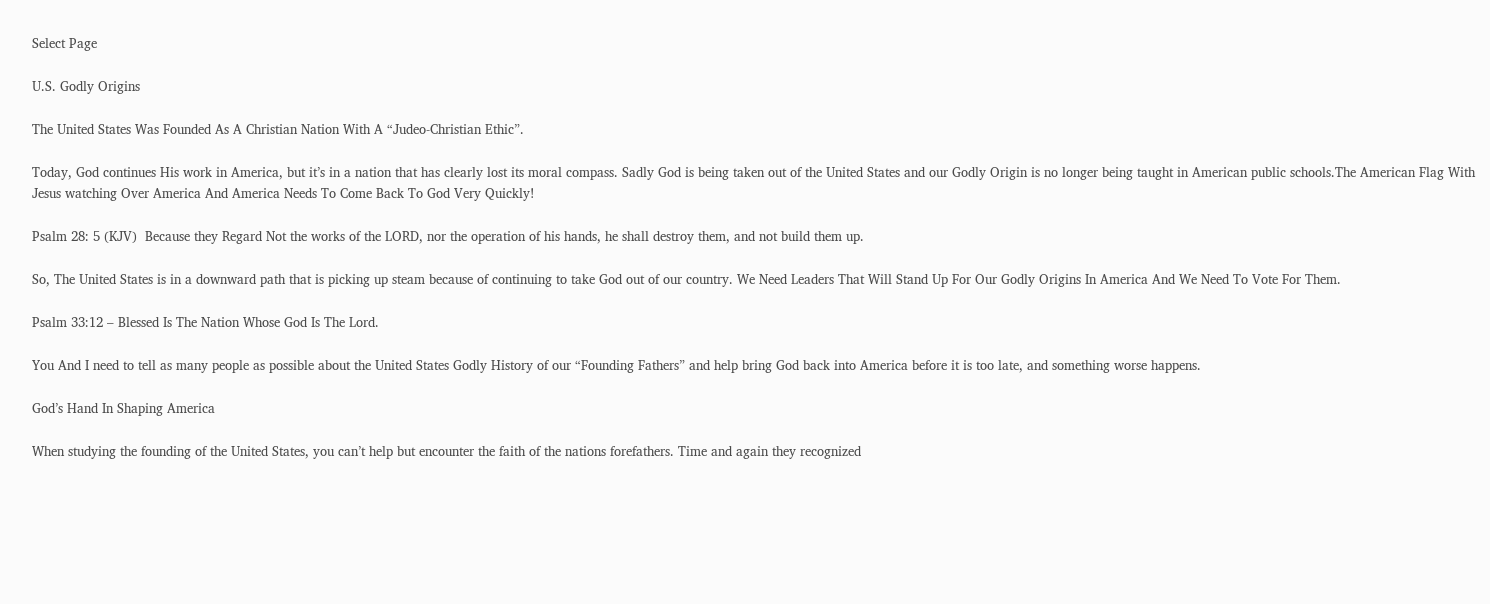Select Page

U.S. Godly Origins

The United States Was Founded As A Christian Nation With A “Judeo-Christian Ethic”.

Today, God continues His work in America, but it’s in a nation that has clearly lost its moral compass. Sadly God is being taken out of the United States and our Godly Origin is no longer being taught in American public schools.The American Flag With Jesus watching Over America And America Needs To Come Back To God Very Quickly!

Psalm 28: 5 (KJV)  Because they Regard Not the works of the LORD, nor the operation of his hands, he shall destroy them, and not build them up.

So, The United States is in a downward path that is picking up steam because of continuing to take God out of our country. We Need Leaders That Will Stand Up For Our Godly Origins In America And We Need To Vote For Them.

Psalm 33:12 – Blessed Is The Nation Whose God Is The Lord.

You And I need to tell as many people as possible about the United States Godly History of our “Founding Fathers” and help bring God back into America before it is too late, and something worse happens.

God’s Hand In Shaping America

When studying the founding of the United States, you can’t help but encounter the faith of the nations forefathers. Time and again they recognized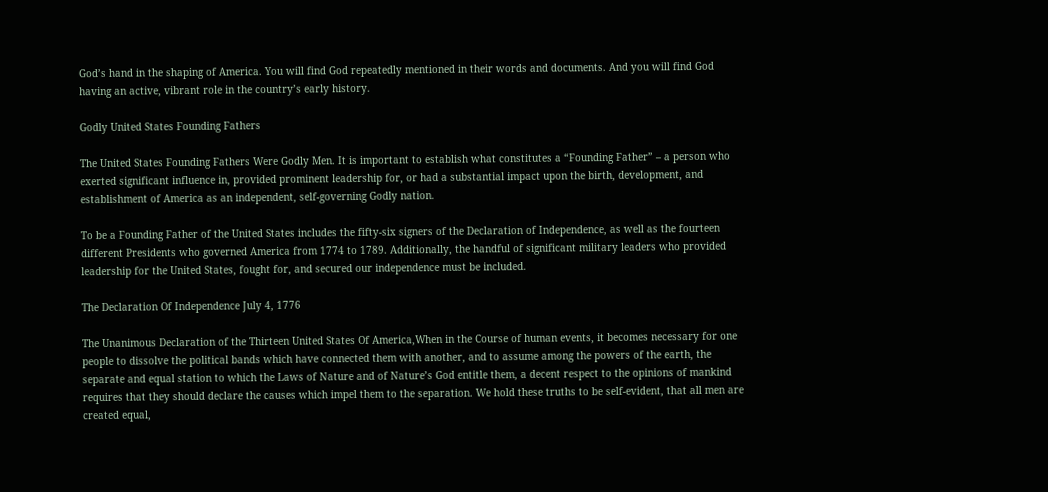God’s hand in the shaping of America. You will find God repeatedly mentioned in their words and documents. And you will find God having an active, vibrant role in the country’s early history.

Godly United States Founding Fathers

The United States Founding Fathers Were Godly Men. It is important to establish what constitutes a “Founding Father” – a person who exerted significant influence in, provided prominent leadership for, or had a substantial impact upon the birth, development, and establishment of America as an independent, self-governing Godly nation.

To be a Founding Father of the United States includes the fifty-six signers of the Declaration of Independence, as well as the fourteen different Presidents who governed America from 1774 to 1789. Additionally, the handful of significant military leaders who provided leadership for the United States, fought for, and secured our independence must be included.

The Declaration Of Independence July 4, 1776

The Unanimous Declaration of the Thirteen United States Of America,When in the Course of human events, it becomes necessary for one people to dissolve the political bands which have connected them with another, and to assume among the powers of the earth, the separate and equal station to which the Laws of Nature and of Nature’s God entitle them, a decent respect to the opinions of mankind requires that they should declare the causes which impel them to the separation. We hold these truths to be self-evident, that all men are created equal,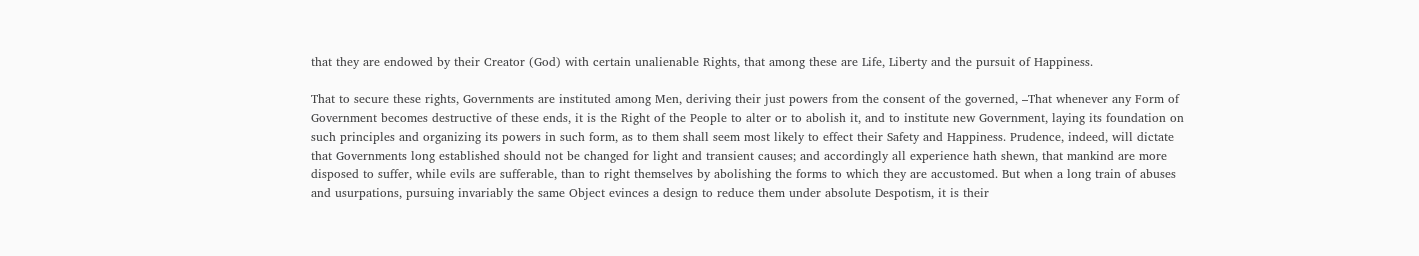that they are endowed by their Creator (God) with certain unalienable Rights, that among these are Life, Liberty and the pursuit of Happiness.

That to secure these rights, Governments are instituted among Men, deriving their just powers from the consent of the governed, –That whenever any Form of Government becomes destructive of these ends, it is the Right of the People to alter or to abolish it, and to institute new Government, laying its foundation on such principles and organizing its powers in such form, as to them shall seem most likely to effect their Safety and Happiness. Prudence, indeed, will dictate that Governments long established should not be changed for light and transient causes; and accordingly all experience hath shewn, that mankind are more disposed to suffer, while evils are sufferable, than to right themselves by abolishing the forms to which they are accustomed. But when a long train of abuses and usurpations, pursuing invariably the same Object evinces a design to reduce them under absolute Despotism, it is their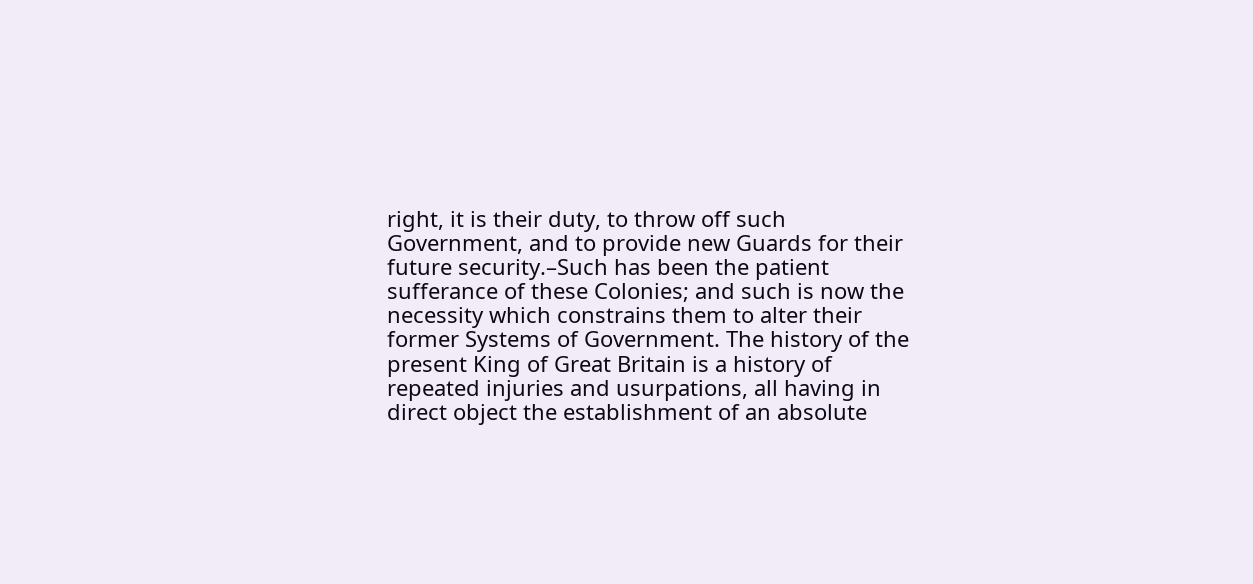right, it is their duty, to throw off such Government, and to provide new Guards for their future security.–Such has been the patient sufferance of these Colonies; and such is now the necessity which constrains them to alter their former Systems of Government. The history of the present King of Great Britain is a history of repeated injuries and usurpations, all having in direct object the establishment of an absolute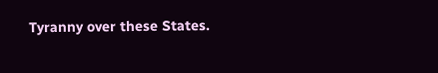Tyranny over these States.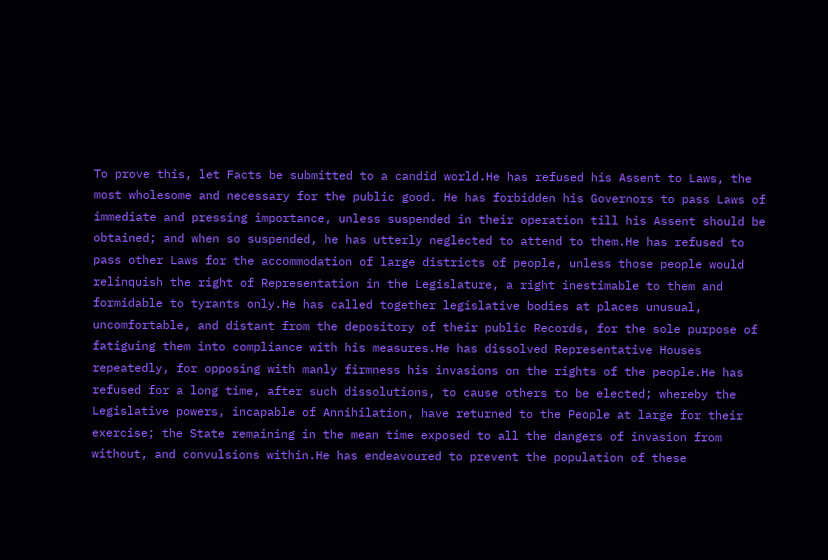To prove this, let Facts be submitted to a candid world.He has refused his Assent to Laws, the most wholesome and necessary for the public good. He has forbidden his Governors to pass Laws of immediate and pressing importance, unless suspended in their operation till his Assent should be obtained; and when so suspended, he has utterly neglected to attend to them.He has refused to pass other Laws for the accommodation of large districts of people, unless those people would relinquish the right of Representation in the Legislature, a right inestimable to them and formidable to tyrants only.He has called together legislative bodies at places unusual, uncomfortable, and distant from the depository of their public Records, for the sole purpose of fatiguing them into compliance with his measures.He has dissolved Representative Houses repeatedly, for opposing with manly firmness his invasions on the rights of the people.He has refused for a long time, after such dissolutions, to cause others to be elected; whereby the Legislative powers, incapable of Annihilation, have returned to the People at large for their exercise; the State remaining in the mean time exposed to all the dangers of invasion from without, and convulsions within.He has endeavoured to prevent the population of these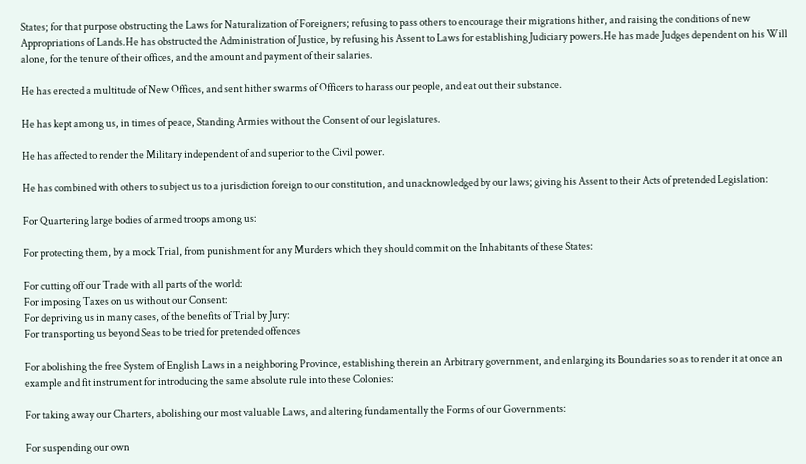States; for that purpose obstructing the Laws for Naturalization of Foreigners; refusing to pass others to encourage their migrations hither, and raising the conditions of new Appropriations of Lands.He has obstructed the Administration of Justice, by refusing his Assent to Laws for establishing Judiciary powers.He has made Judges dependent on his Will alone, for the tenure of their offices, and the amount and payment of their salaries.

He has erected a multitude of New Offices, and sent hither swarms of Officers to harass our people, and eat out their substance.

He has kept among us, in times of peace, Standing Armies without the Consent of our legislatures.

He has affected to render the Military independent of and superior to the Civil power.

He has combined with others to subject us to a jurisdiction foreign to our constitution, and unacknowledged by our laws; giving his Assent to their Acts of pretended Legislation:

For Quartering large bodies of armed troops among us:

For protecting them, by a mock Trial, from punishment for any Murders which they should commit on the Inhabitants of these States:

For cutting off our Trade with all parts of the world:
For imposing Taxes on us without our Consent:
For depriving us in many cases, of the benefits of Trial by Jury:
For transporting us beyond Seas to be tried for pretended offences

For abolishing the free System of English Laws in a neighboring Province, establishing therein an Arbitrary government, and enlarging its Boundaries so as to render it at once an example and fit instrument for introducing the same absolute rule into these Colonies:

For taking away our Charters, abolishing our most valuable Laws, and altering fundamentally the Forms of our Governments:

For suspending our own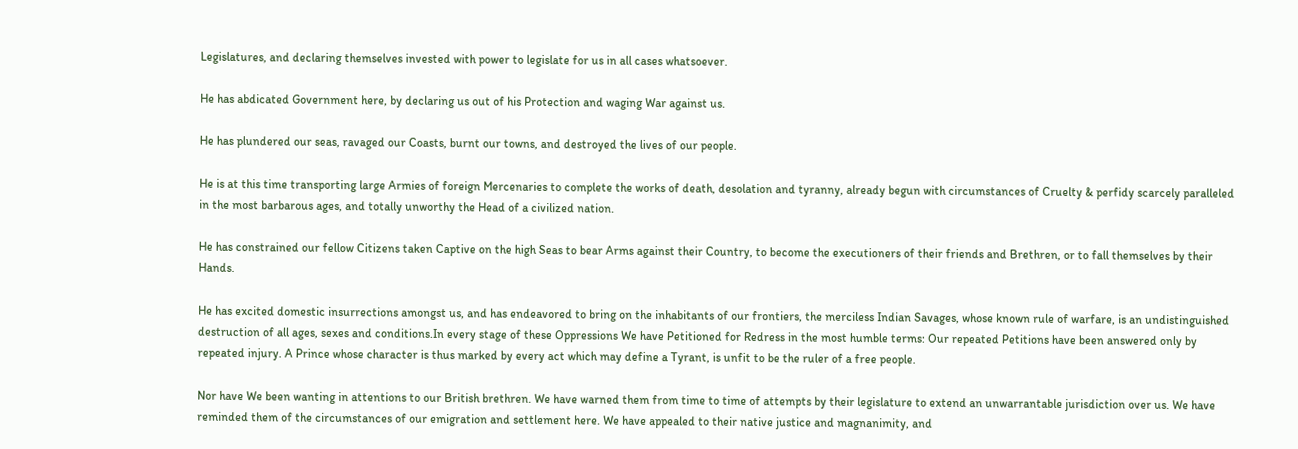Legislatures, and declaring themselves invested with power to legislate for us in all cases whatsoever.

He has abdicated Government here, by declaring us out of his Protection and waging War against us.

He has plundered our seas, ravaged our Coasts, burnt our towns, and destroyed the lives of our people.

He is at this time transporting large Armies of foreign Mercenaries to complete the works of death, desolation and tyranny, already begun with circumstances of Cruelty & perfidy scarcely paralleled in the most barbarous ages, and totally unworthy the Head of a civilized nation.

He has constrained our fellow Citizens taken Captive on the high Seas to bear Arms against their Country, to become the executioners of their friends and Brethren, or to fall themselves by their Hands.

He has excited domestic insurrections amongst us, and has endeavored to bring on the inhabitants of our frontiers, the merciless Indian Savages, whose known rule of warfare, is an undistinguished destruction of all ages, sexes and conditions.In every stage of these Oppressions We have Petitioned for Redress in the most humble terms: Our repeated Petitions have been answered only by repeated injury. A Prince whose character is thus marked by every act which may define a Tyrant, is unfit to be the ruler of a free people.

Nor have We been wanting in attentions to our British brethren. We have warned them from time to time of attempts by their legislature to extend an unwarrantable jurisdiction over us. We have reminded them of the circumstances of our emigration and settlement here. We have appealed to their native justice and magnanimity, and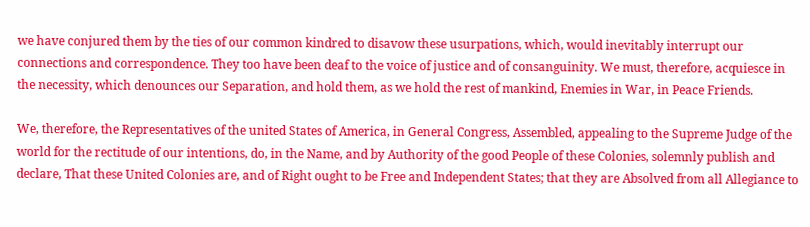we have conjured them by the ties of our common kindred to disavow these usurpations, which, would inevitably interrupt our connections and correspondence. They too have been deaf to the voice of justice and of consanguinity. We must, therefore, acquiesce in the necessity, which denounces our Separation, and hold them, as we hold the rest of mankind, Enemies in War, in Peace Friends.

We, therefore, the Representatives of the united States of America, in General Congress, Assembled, appealing to the Supreme Judge of the world for the rectitude of our intentions, do, in the Name, and by Authority of the good People of these Colonies, solemnly publish and declare, That these United Colonies are, and of Right ought to be Free and Independent States; that they are Absolved from all Allegiance to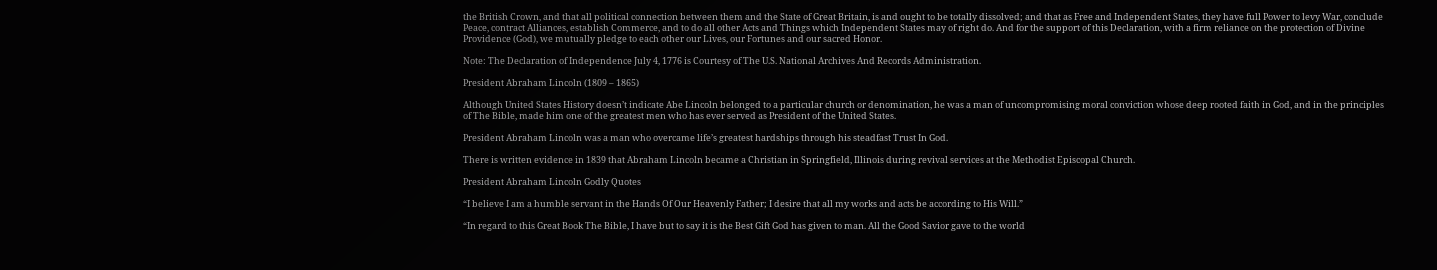the British Crown, and that all political connection between them and the State of Great Britain, is and ought to be totally dissolved; and that as Free and Independent States, they have full Power to levy War, conclude Peace, contract Alliances, establish Commerce, and to do all other Acts and Things which Independent States may of right do. And for the support of this Declaration, with a firm reliance on the protection of Divine Providence (God), we mutually pledge to each other our Lives, our Fortunes and our sacred Honor.

Note: The Declaration of Independence July 4, 1776 is Courtesy of The U.S. National Archives And Records Administration.

President Abraham Lincoln (1809 – 1865)

Although United States History doesn’t indicate Abe Lincoln belonged to a particular church or denomination, he was a man of uncompromising moral conviction whose deep rooted faith in God, and in the principles of The Bible, made him one of the greatest men who has ever served as President of the United States.

President Abraham Lincoln was a man who overcame life’s greatest hardships through his steadfast Trust In God.

There is written evidence in 1839 that Abraham Lincoln became a Christian in Springfield, Illinois during revival services at the Methodist Episcopal Church.

President Abraham Lincoln Godly Quotes

“I believe I am a humble servant in the Hands Of Our Heavenly Father; I desire that all my works and acts be according to His Will.”

“In regard to this Great Book The Bible, I have but to say it is the Best Gift God has given to man. All the Good Savior gave to the world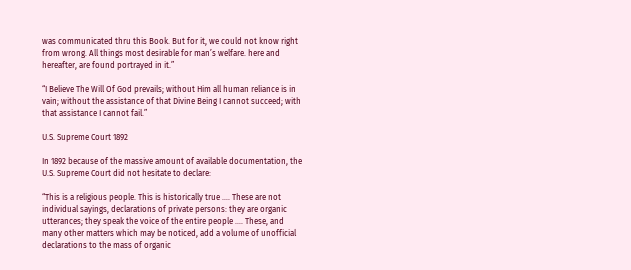was communicated thru this Book. But for it, we could not know right from wrong. All things most desirable for man’s welfare. here and hereafter, are found portrayed in it.”

“I Believe The Will Of God prevails; without Him all human reliance is in vain; without the assistance of that Divine Being I cannot succeed; with that assistance I cannot fail.”

U.S. Supreme Court 1892

In 1892 because of the massive amount of available documentation, the  U.S. Supreme Court did not hesitate to declare:

“This is a religious people. This is historically true …. These are not individual sayings, declarations of private persons: they are organic utterances; they speak the voice of the entire people …. These, and many other matters which may be noticed, add a volume of unofficial declarations to the mass of organic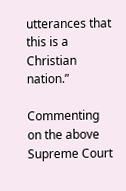utterances that this is a Christian nation.”

Commenting on the above Supreme Court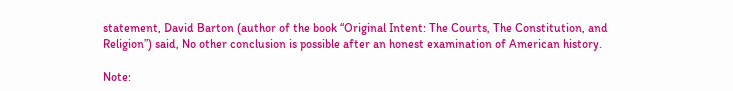statement, David Barton (author of the book “Original Intent: The Courts, The Constitution, and Religion”) said, No other conclusion is possible after an honest examination of American history.

Note: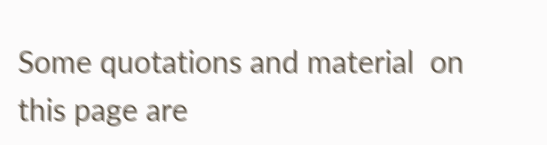Some quotations and material  on this page are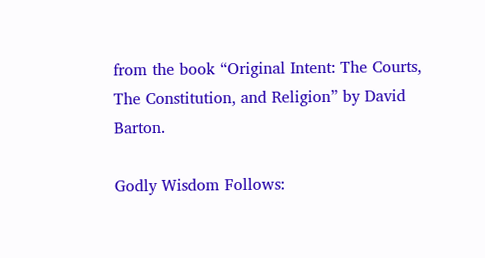from the book “Original Intent: The Courts, The Constitution, and Religion” by David Barton.

Godly Wisdom Follows: